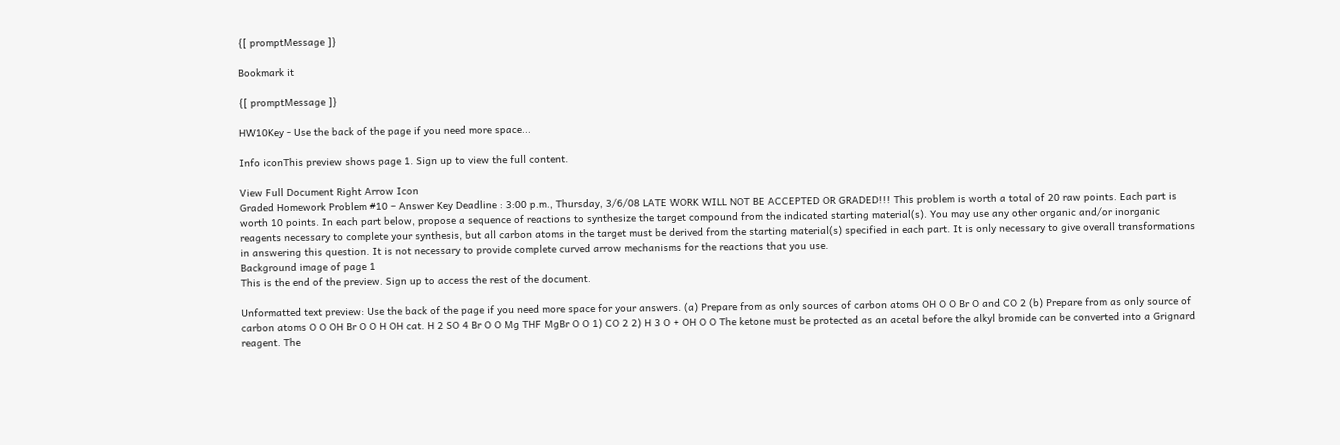{[ promptMessage ]}

Bookmark it

{[ promptMessage ]}

HW10Key - Use the back of the page if you need more space...

Info iconThis preview shows page 1. Sign up to view the full content.

View Full Document Right Arrow Icon
Graded Homework Problem #10 – Answer Key Deadline : 3:00 p.m., Thursday, 3/6/08 LATE WORK WILL NOT BE ACCEPTED OR GRADED!!! This problem is worth a total of 20 raw points. Each part is worth 10 points. In each part below, propose a sequence of reactions to synthesize the target compound from the indicated starting material(s). You may use any other organic and/or inorganic reagents necessary to complete your synthesis, but all carbon atoms in the target must be derived from the starting material(s) specified in each part. It is only necessary to give overall transformations in answering this question. It is not necessary to provide complete curved arrow mechanisms for the reactions that you use.
Background image of page 1
This is the end of the preview. Sign up to access the rest of the document.

Unformatted text preview: Use the back of the page if you need more space for your answers. (a) Prepare from as only sources of carbon atoms OH O O Br O and CO 2 (b) Prepare from as only source of carbon atoms O O OH Br O O H OH cat. H 2 SO 4 Br O O Mg THF MgBr O O 1) CO 2 2) H 3 O + OH O O The ketone must be protected as an acetal before the alkyl bromide can be converted into a Grignard reagent. The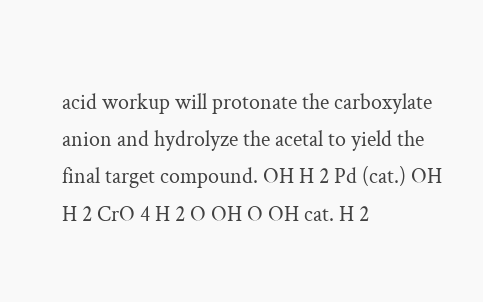acid workup will protonate the carboxylate anion and hydrolyze the acetal to yield the final target compound. OH H 2 Pd (cat.) OH H 2 CrO 4 H 2 O OH O OH cat. H 2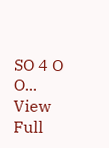SO 4 O O...
View Full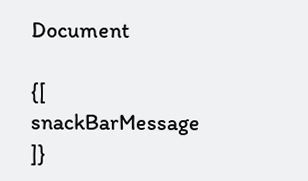Document

{[ snackBarMessage ]}